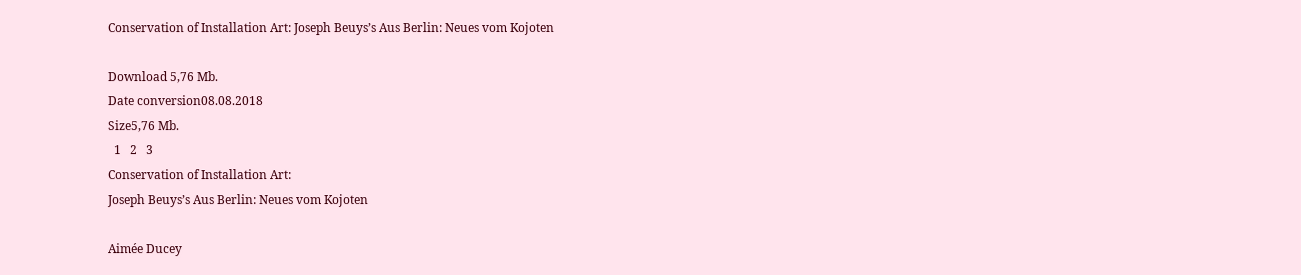Conservation of Installation Art: Joseph Beuys’s Aus Berlin: Neues vom Kojoten

Download 5,76 Mb.
Date conversion08.08.2018
Size5,76 Mb.
  1   2   3
Conservation of Installation Art:
Joseph Beuys’s Aus Berlin: Neues vom Kojoten

Aimée Ducey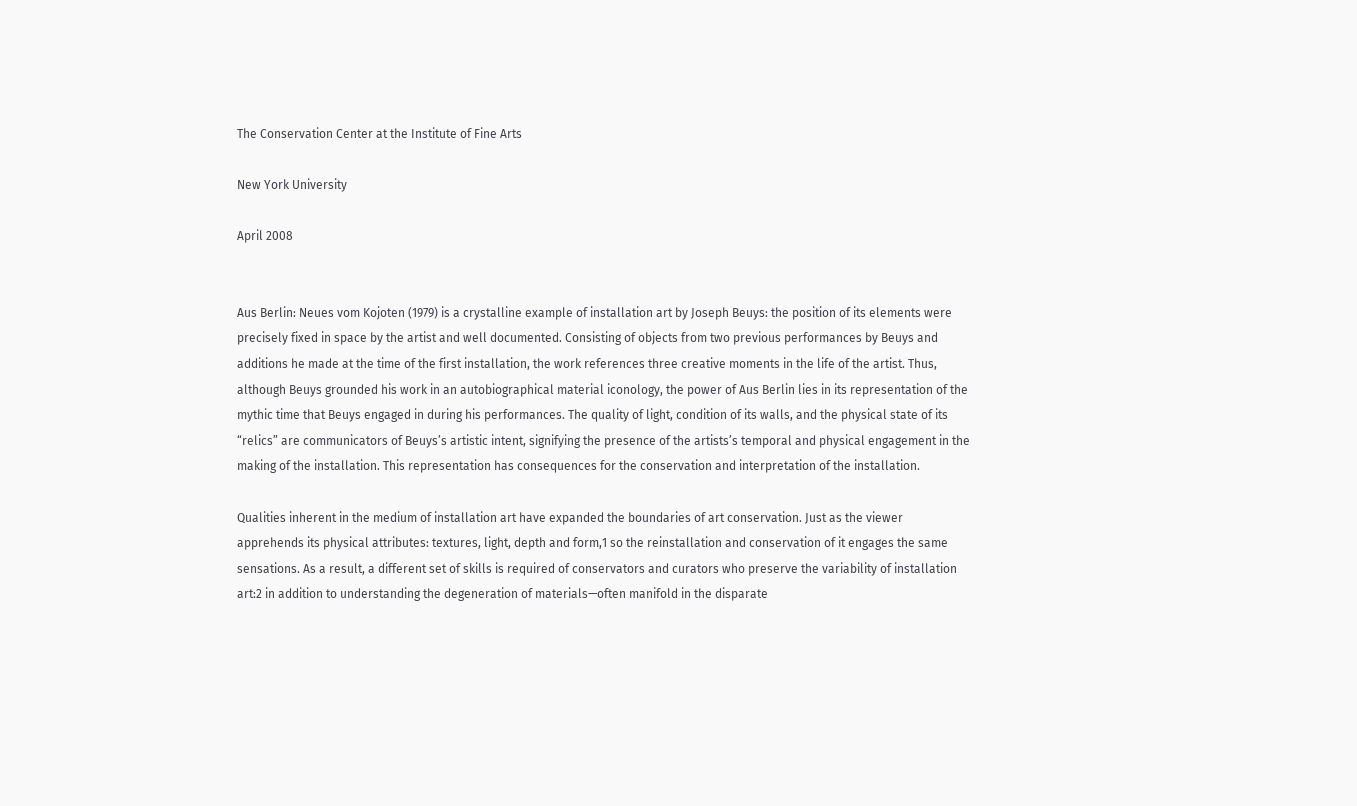The Conservation Center at the Institute of Fine Arts

New York University

April 2008


Aus Berlin: Neues vom Kojoten (1979) is a crystalline example of installation art by Joseph Beuys: the position of its elements were precisely fixed in space by the artist and well documented. Consisting of objects from two previous performances by Beuys and additions he made at the time of the first installation, the work references three creative moments in the life of the artist. Thus, although Beuys grounded his work in an autobiographical material iconology, the power of Aus Berlin lies in its representation of the mythic time that Beuys engaged in during his performances. The quality of light, condition of its walls, and the physical state of its “relics” are communicators of Beuys’s artistic intent, signifying the presence of the artists’s temporal and physical engagement in the making of the installation. This representation has consequences for the conservation and interpretation of the installation.

Qualities inherent in the medium of installation art have expanded the boundaries of art conservation. Just as the viewer apprehends its physical attributes: textures, light, depth and form,1 so the reinstallation and conservation of it engages the same sensations. As a result, a different set of skills is required of conservators and curators who preserve the variability of installation art:2 in addition to understanding the degeneration of materials—often manifold in the disparate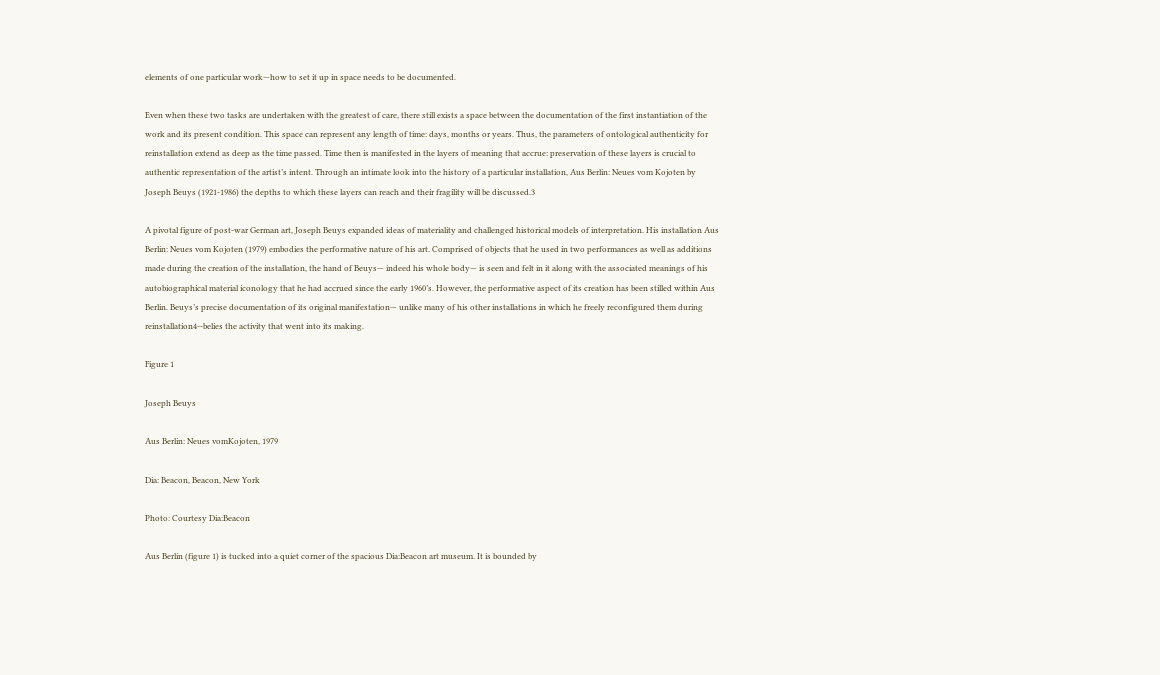elements of one particular work—how to set it up in space needs to be documented.

Even when these two tasks are undertaken with the greatest of care, there still exists a space between the documentation of the first instantiation of the work and its present condition. This space can represent any length of time: days, months or years. Thus, the parameters of ontological authenticity for reinstallation extend as deep as the time passed. Time then is manifested in the layers of meaning that accrue: preservation of these layers is crucial to authentic representation of the artist’s intent. Through an intimate look into the history of a particular installation, Aus Berlin: Neues vom Kojoten by Joseph Beuys (1921-1986) the depths to which these layers can reach and their fragility will be discussed.3

A pivotal figure of post-war German art, Joseph Beuys expanded ideas of materiality and challenged historical models of interpretation. His installation Aus Berlin: Neues vom Kojoten (1979) embodies the performative nature of his art. Comprised of objects that he used in two performances as well as additions made during the creation of the installation, the hand of Beuys— indeed his whole body— is seen and felt in it along with the associated meanings of his autobiographical material iconology that he had accrued since the early 1960’s. However, the performative aspect of its creation has been stilled within Aus Berlin. Beuys’s precise documentation of its original manifestation— unlike many of his other installations in which he freely reconfigured them during reinstallation4--belies the activity that went into its making.

Figure 1

Joseph Beuys

Aus Berlin: Neues vomKojoten, 1979

Dia: Beacon, Beacon, New York

Photo: Courtesy Dia:Beacon

Aus Berlin (figure 1) is tucked into a quiet corner of the spacious Dia:Beacon art museum. It is bounded by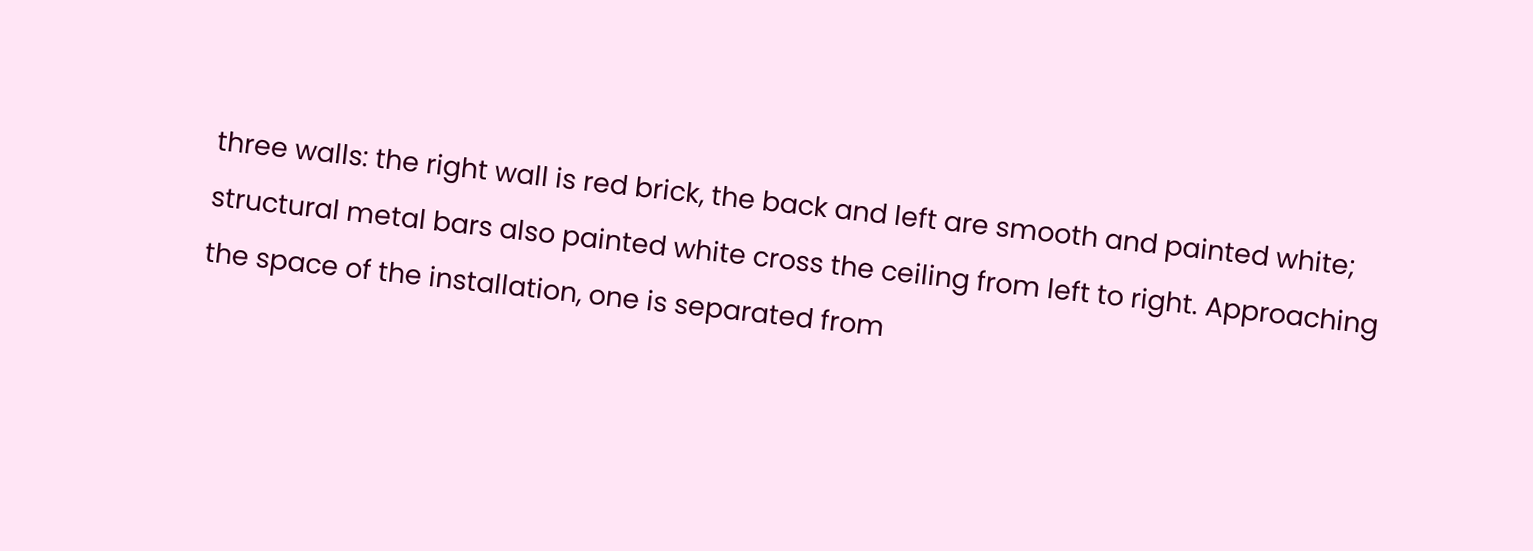three walls: the right wall is red brick, the back and left are smooth and painted white; structural metal bars also painted white cross the ceiling from left to right. Approaching the space of the installation, one is separated from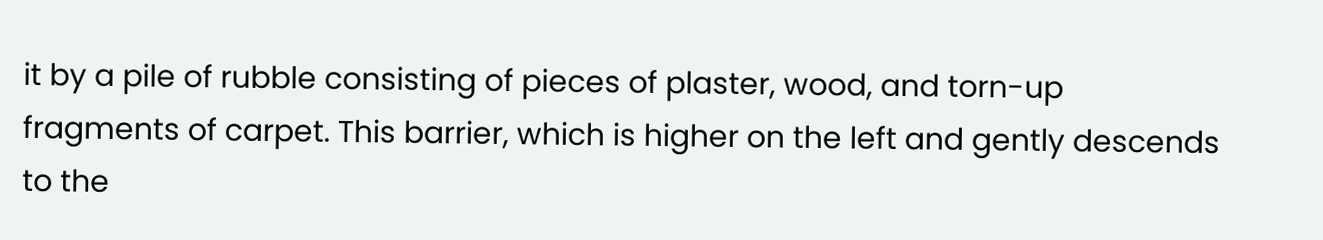it by a pile of rubble consisting of pieces of plaster, wood, and torn-up fragments of carpet. This barrier, which is higher on the left and gently descends to the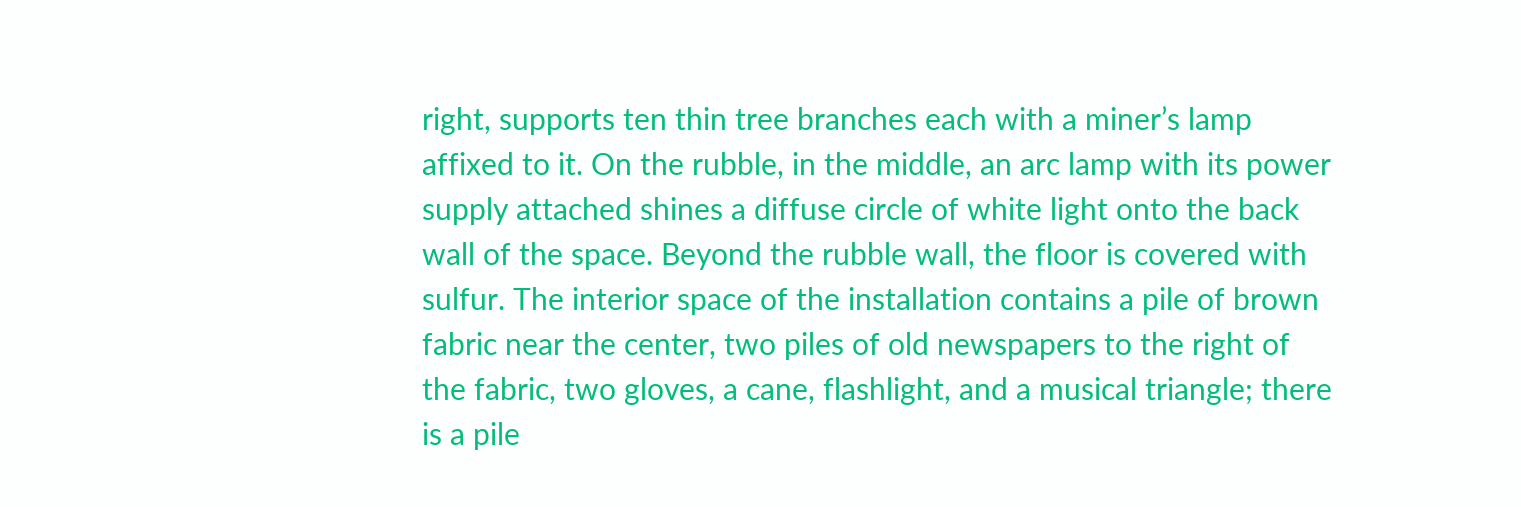right, supports ten thin tree branches each with a miner’s lamp affixed to it. On the rubble, in the middle, an arc lamp with its power supply attached shines a diffuse circle of white light onto the back wall of the space. Beyond the rubble wall, the floor is covered with sulfur. The interior space of the installation contains a pile of brown fabric near the center, two piles of old newspapers to the right of the fabric, two gloves, a cane, flashlight, and a musical triangle; there is a pile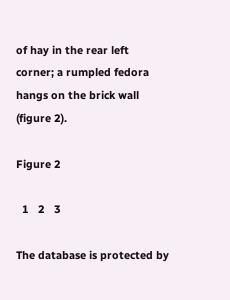of hay in the rear left corner; a rumpled fedora hangs on the brick wall (figure 2).

Figure 2

  1   2   3

The database is protected by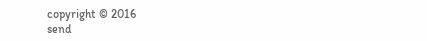copyright © 2016
send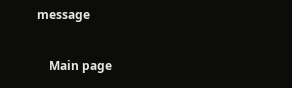message

    Main page